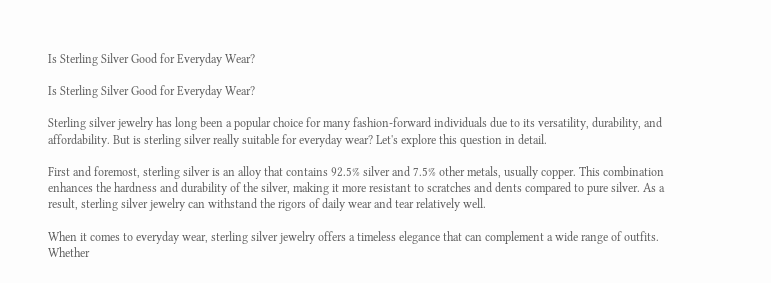Is Sterling Silver Good for Everyday Wear?

Is Sterling Silver Good for Everyday Wear?

Sterling silver jewelry has long been a popular choice for many fashion-forward individuals due to its versatility, durability, and affordability. But is sterling silver really suitable for everyday wear? Let's explore this question in detail.

First and foremost, sterling silver is an alloy that contains 92.5% silver and 7.5% other metals, usually copper. This combination enhances the hardness and durability of the silver, making it more resistant to scratches and dents compared to pure silver. As a result, sterling silver jewelry can withstand the rigors of daily wear and tear relatively well.

When it comes to everyday wear, sterling silver jewelry offers a timeless elegance that can complement a wide range of outfits. Whether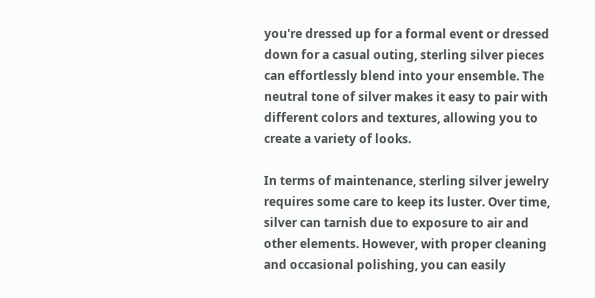you're dressed up for a formal event or dressed down for a casual outing, sterling silver pieces can effortlessly blend into your ensemble. The neutral tone of silver makes it easy to pair with different colors and textures, allowing you to create a variety of looks.

In terms of maintenance, sterling silver jewelry requires some care to keep its luster. Over time, silver can tarnish due to exposure to air and other elements. However, with proper cleaning and occasional polishing, you can easily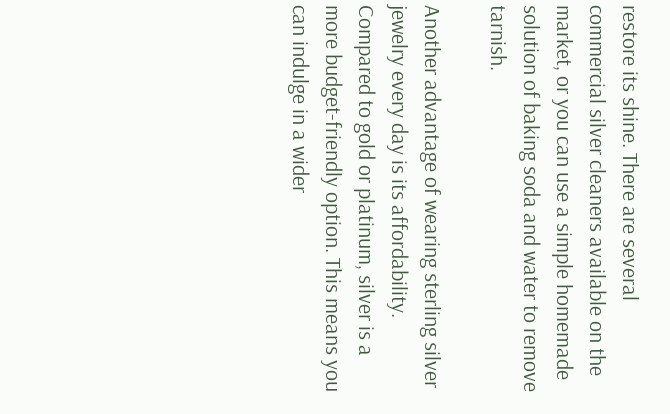restore its shine. There are several commercial silver cleaners available on the market, or you can use a simple homemade solution of baking soda and water to remove tarnish.

Another advantage of wearing sterling silver jewelry every day is its affordability. Compared to gold or platinum, silver is a more budget-friendly option. This means you can indulge in a wider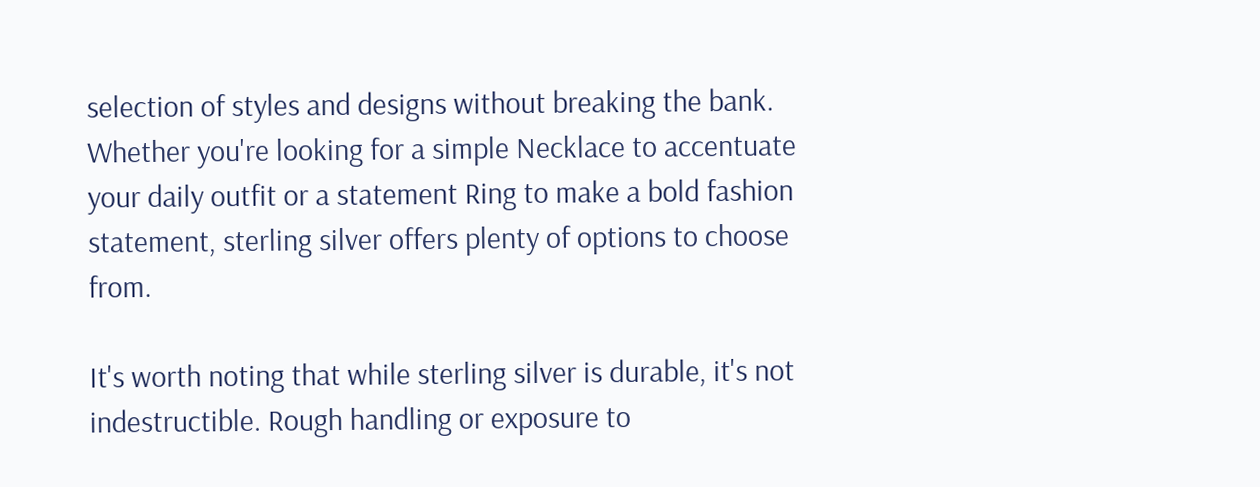selection of styles and designs without breaking the bank. Whether you're looking for a simple Necklace to accentuate your daily outfit or a statement Ring to make a bold fashion statement, sterling silver offers plenty of options to choose from.

It's worth noting that while sterling silver is durable, it's not indestructible. Rough handling or exposure to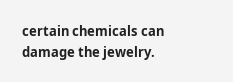certain chemicals can damage the jewelry.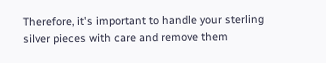Therefore, it's important to handle your sterling silver pieces with care and remove them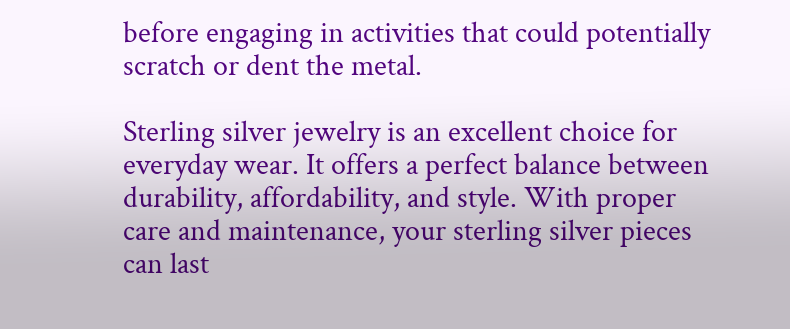before engaging in activities that could potentially scratch or dent the metal.

Sterling silver jewelry is an excellent choice for everyday wear. It offers a perfect balance between durability, affordability, and style. With proper care and maintenance, your sterling silver pieces can last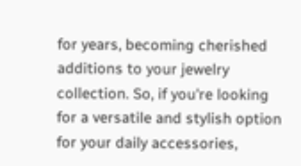for years, becoming cherished additions to your jewelry collection. So, if you're looking for a versatile and stylish option for your daily accessories,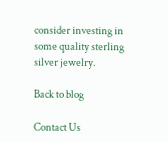consider investing in some quality sterling silver jewelry.

Back to blog

Contact Us